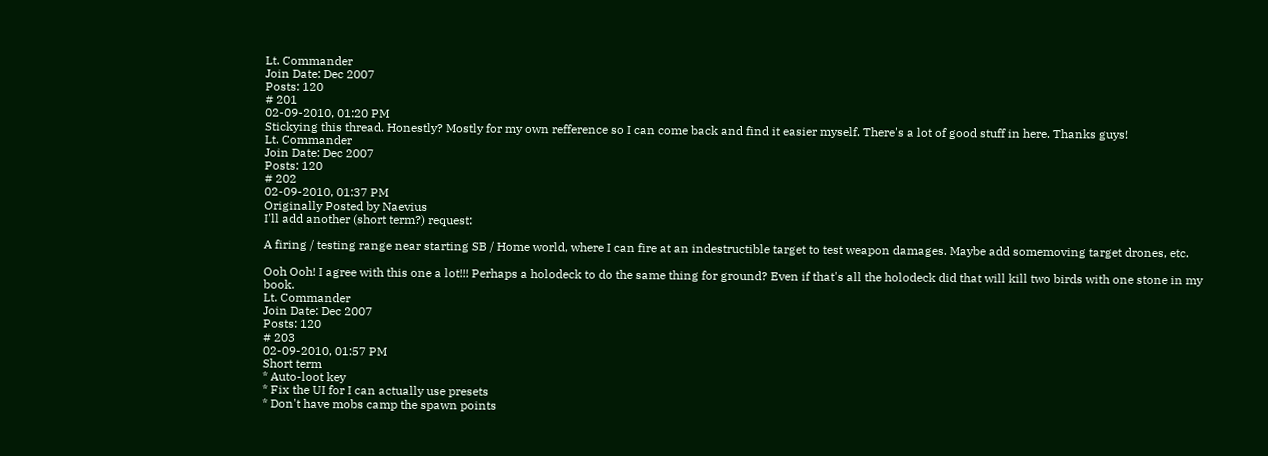Lt. Commander
Join Date: Dec 2007
Posts: 120
# 201
02-09-2010, 01:20 PM
Stickying this thread. Honestly? Mostly for my own refference so I can come back and find it easier myself. There's a lot of good stuff in here. Thanks guys!
Lt. Commander
Join Date: Dec 2007
Posts: 120
# 202
02-09-2010, 01:37 PM
Originally Posted by Naevius
I'll add another (short term?) request:

A firing / testing range near starting SB / Home world, where I can fire at an indestructible target to test weapon damages. Maybe add somemoving target drones, etc.

Ooh Ooh! I agree with this one a lot!!! Perhaps a holodeck to do the same thing for ground? Even if that's all the holodeck did that will kill two birds with one stone in my book.
Lt. Commander
Join Date: Dec 2007
Posts: 120
# 203
02-09-2010, 01:57 PM
Short term
* Auto-loot key
* Fix the UI for I can actually use presets
* Don't have mobs camp the spawn points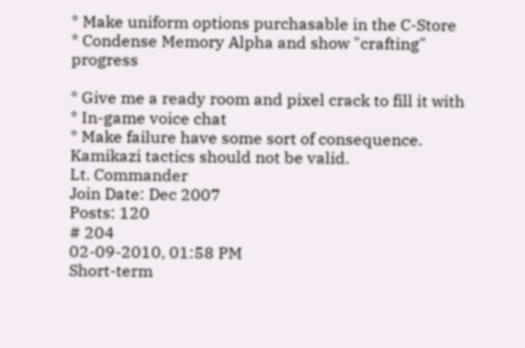* Make uniform options purchasable in the C-Store
* Condense Memory Alpha and show "crafting" progress

* Give me a ready room and pixel crack to fill it with
* In-game voice chat
* Make failure have some sort of consequence. Kamikazi tactics should not be valid.
Lt. Commander
Join Date: Dec 2007
Posts: 120
# 204
02-09-2010, 01:58 PM
Short-term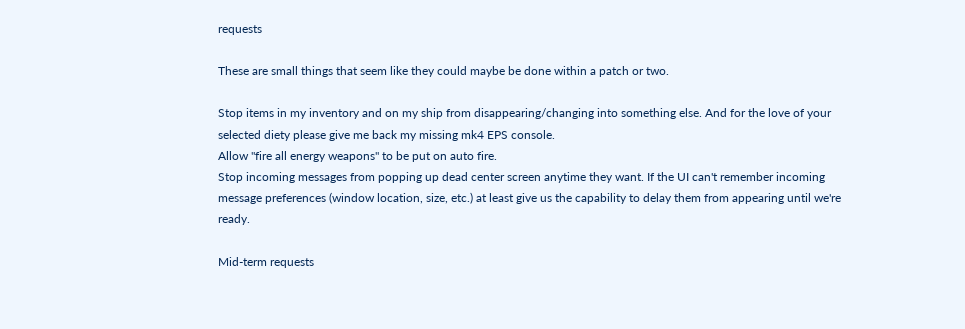requests

These are small things that seem like they could maybe be done within a patch or two.

Stop items in my inventory and on my ship from disappearing/changing into something else. And for the love of your selected diety please give me back my missing mk4 EPS console.
Allow "fire all energy weapons" to be put on auto fire.
Stop incoming messages from popping up dead center screen anytime they want. If the UI can't remember incoming message preferences (window location, size, etc.) at least give us the capability to delay them from appearing until we're ready.

Mid-term requests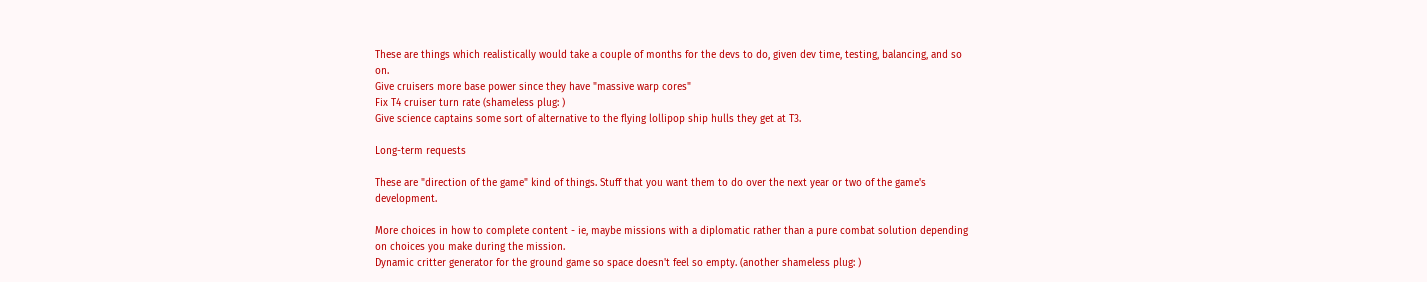These are things which realistically would take a couple of months for the devs to do, given dev time, testing, balancing, and so on.
Give cruisers more base power since they have "massive warp cores"
Fix T4 cruiser turn rate (shameless plug: )
Give science captains some sort of alternative to the flying lollipop ship hulls they get at T3.

Long-term requests

These are "direction of the game" kind of things. Stuff that you want them to do over the next year or two of the game's development.

More choices in how to complete content - ie, maybe missions with a diplomatic rather than a pure combat solution depending on choices you make during the mission.
Dynamic critter generator for the ground game so space doesn't feel so empty. (another shameless plug: )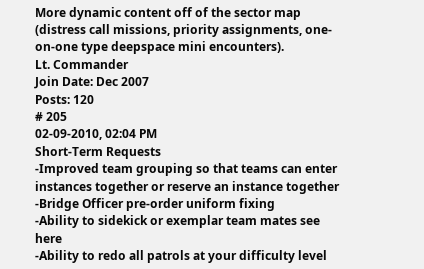More dynamic content off of the sector map (distress call missions, priority assignments, one-on-one type deepspace mini encounters).
Lt. Commander
Join Date: Dec 2007
Posts: 120
# 205
02-09-2010, 02:04 PM
Short-Term Requests
-Improved team grouping so that teams can enter instances together or reserve an instance together
-Bridge Officer pre-order uniform fixing
-Ability to sidekick or exemplar team mates see here
-Ability to redo all patrols at your difficulty level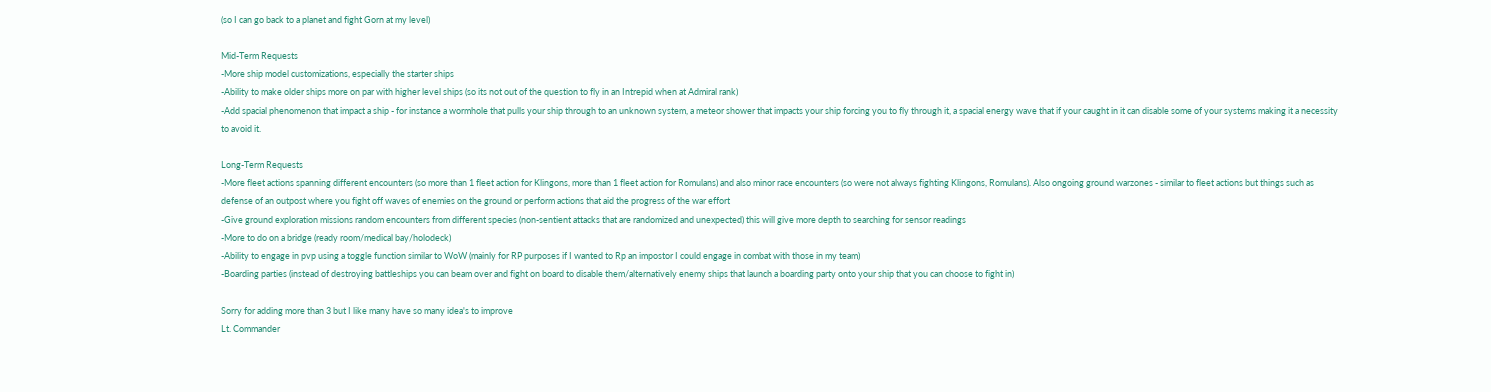(so I can go back to a planet and fight Gorn at my level)

Mid-Term Requests
-More ship model customizations, especially the starter ships
-Ability to make older ships more on par with higher level ships (so its not out of the question to fly in an Intrepid when at Admiral rank)
-Add spacial phenomenon that impact a ship - for instance a wormhole that pulls your ship through to an unknown system, a meteor shower that impacts your ship forcing you to fly through it, a spacial energy wave that if your caught in it can disable some of your systems making it a necessity to avoid it.

Long-Term Requests
-More fleet actions spanning different encounters (so more than 1 fleet action for Klingons, more than 1 fleet action for Romulans) and also minor race encounters (so were not always fighting Klingons, Romulans). Also ongoing ground warzones - similar to fleet actions but things such as defense of an outpost where you fight off waves of enemies on the ground or perform actions that aid the progress of the war effort
-Give ground exploration missions random encounters from different species (non-sentient attacks that are randomized and unexpected) this will give more depth to searching for sensor readings
-More to do on a bridge (ready room/medical bay/holodeck)
-Ability to engage in pvp using a toggle function similar to WoW (mainly for RP purposes if I wanted to Rp an impostor I could engage in combat with those in my team)
-Boarding parties (instead of destroying battleships you can beam over and fight on board to disable them/alternatively enemy ships that launch a boarding party onto your ship that you can choose to fight in)

Sorry for adding more than 3 but I like many have so many idea's to improve
Lt. Commander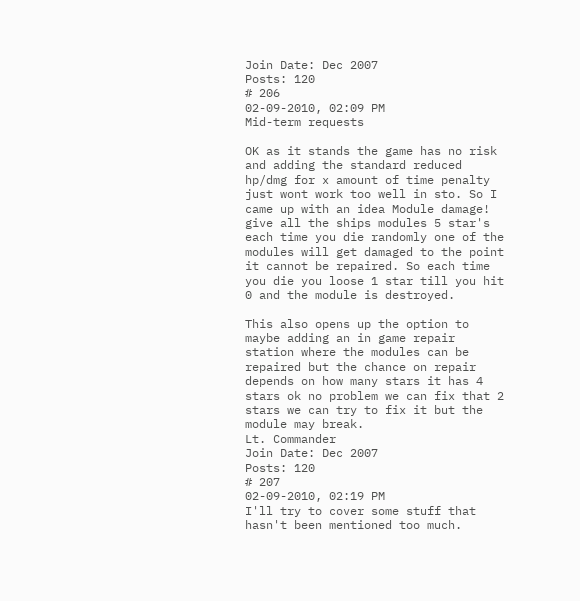Join Date: Dec 2007
Posts: 120
# 206
02-09-2010, 02:09 PM
Mid-term requests

OK as it stands the game has no risk and adding the standard reduced hp/dmg for x amount of time penalty just wont work too well in sto. So I came up with an idea Module damage! give all the ships modules 5 star's each time you die randomly one of the modules will get damaged to the point it cannot be repaired. So each time you die you loose 1 star till you hit 0 and the module is destroyed.

This also opens up the option to maybe adding an in game repair station where the modules can be repaired but the chance on repair depends on how many stars it has 4 stars ok no problem we can fix that 2 stars we can try to fix it but the module may break.
Lt. Commander
Join Date: Dec 2007
Posts: 120
# 207
02-09-2010, 02:19 PM
I'll try to cover some stuff that hasn't been mentioned too much.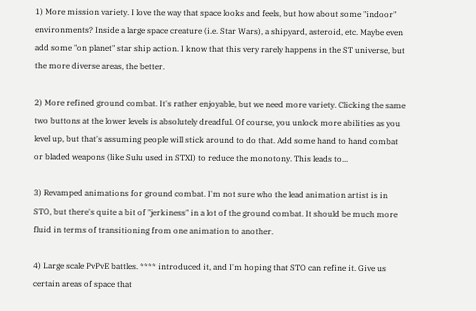1) More mission variety. I love the way that space looks and feels, but how about some "indoor" environments? Inside a large space creature (i.e. Star Wars), a shipyard, asteroid, etc. Maybe even add some "on planet" star ship action. I know that this very rarely happens in the ST universe, but the more diverse areas, the better.

2) More refined ground combat. It's rather enjoyable, but we need more variety. Clicking the same two buttons at the lower levels is absolutely dreadful. Of course, you unlock more abilities as you level up, but that's assuming people will stick around to do that. Add some hand to hand combat or bladed weapons (like Sulu used in STXI) to reduce the monotony. This leads to...

3) Revamped animations for ground combat. I'm not sure who the lead animation artist is in STO, but there's quite a bit of "jerkiness" in a lot of the ground combat. It should be much more fluid in terms of transitioning from one animation to another.

4) Large scale PvPvE battles. **** introduced it, and I'm hoping that STO can refine it. Give us certain areas of space that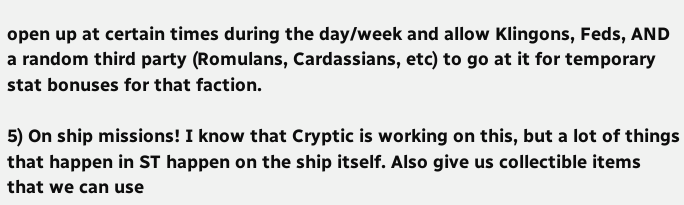open up at certain times during the day/week and allow Klingons, Feds, AND a random third party (Romulans, Cardassians, etc) to go at it for temporary stat bonuses for that faction.

5) On ship missions! I know that Cryptic is working on this, but a lot of things that happen in ST happen on the ship itself. Also give us collectible items that we can use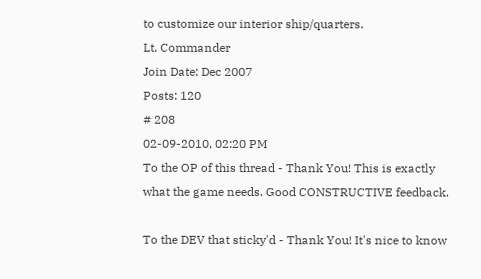to customize our interior ship/quarters.
Lt. Commander
Join Date: Dec 2007
Posts: 120
# 208
02-09-2010, 02:20 PM
To the OP of this thread - Thank You! This is exactly what the game needs. Good CONSTRUCTIVE feedback.

To the DEV that sticky'd - Thank You! It's nice to know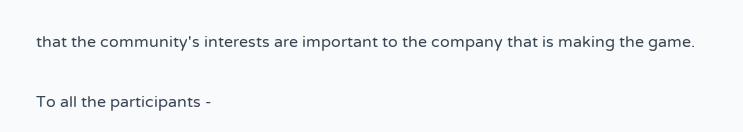that the community's interests are important to the company that is making the game.

To all the participants -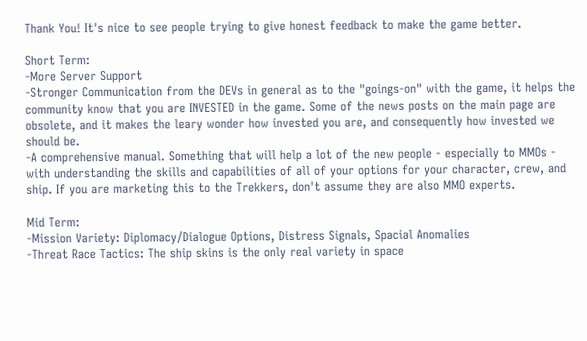Thank You! It's nice to see people trying to give honest feedback to make the game better.

Short Term:
-More Server Support
-Stronger Communication from the DEVs in general as to the "goings-on" with the game, it helps the community know that you are INVESTED in the game. Some of the news posts on the main page are obsolete, and it makes the leary wonder how invested you are, and consequently how invested we should be.
-A comprehensive manual. Something that will help a lot of the new people - especially to MMOs - with understanding the skills and capabilities of all of your options for your character, crew, and ship. If you are marketing this to the Trekkers, don't assume they are also MMO experts.

Mid Term:
-Mission Variety: Diplomacy/Dialogue Options, Distress Signals, Spacial Anomalies
-Threat Race Tactics: The ship skins is the only real variety in space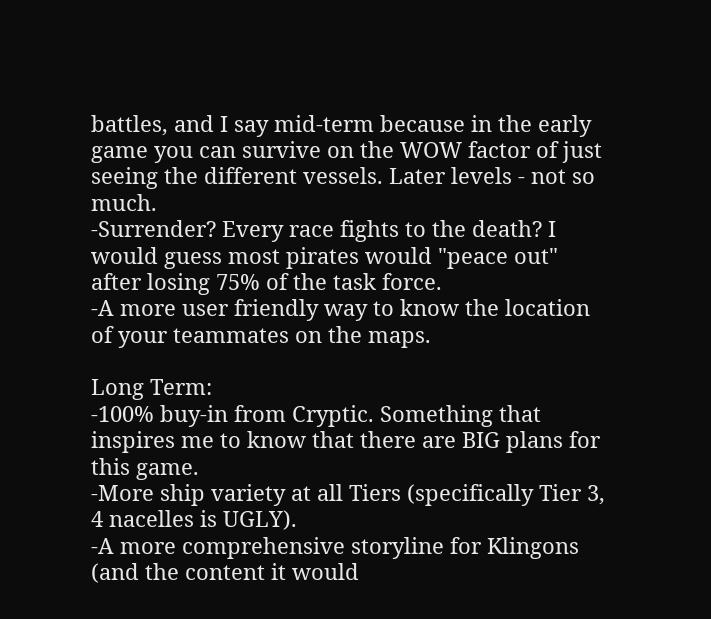battles, and I say mid-term because in the early game you can survive on the WOW factor of just seeing the different vessels. Later levels - not so much.
-Surrender? Every race fights to the death? I would guess most pirates would "peace out" after losing 75% of the task force.
-A more user friendly way to know the location of your teammates on the maps.

Long Term:
-100% buy-in from Cryptic. Something that inspires me to know that there are BIG plans for this game.
-More ship variety at all Tiers (specifically Tier 3, 4 nacelles is UGLY).
-A more comprehensive storyline for Klingons (and the content it would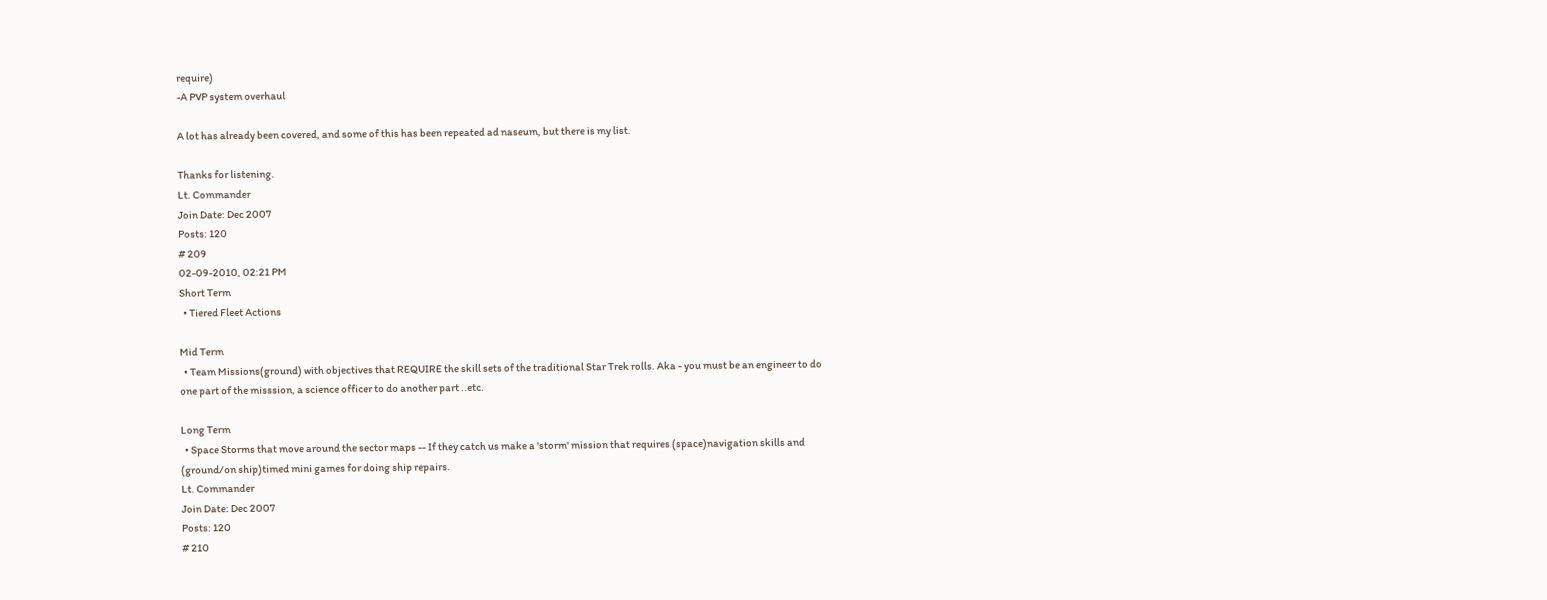require)
-A PVP system overhaul

A lot has already been covered, and some of this has been repeated ad naseum, but there is my list.

Thanks for listening.
Lt. Commander
Join Date: Dec 2007
Posts: 120
# 209
02-09-2010, 02:21 PM
Short Term
  • Tiered Fleet Actions

Mid Term
  • Team Missions(ground) with objectives that REQUIRE the skill sets of the traditional Star Trek rolls. Aka - you must be an engineer to do one part of the misssion, a science officer to do another part ..etc.

Long Term
  • Space Storms that move around the sector maps -- If they catch us make a 'storm' mission that requires (space)navigation skills and (ground/on ship)timed mini games for doing ship repairs.
Lt. Commander
Join Date: Dec 2007
Posts: 120
# 210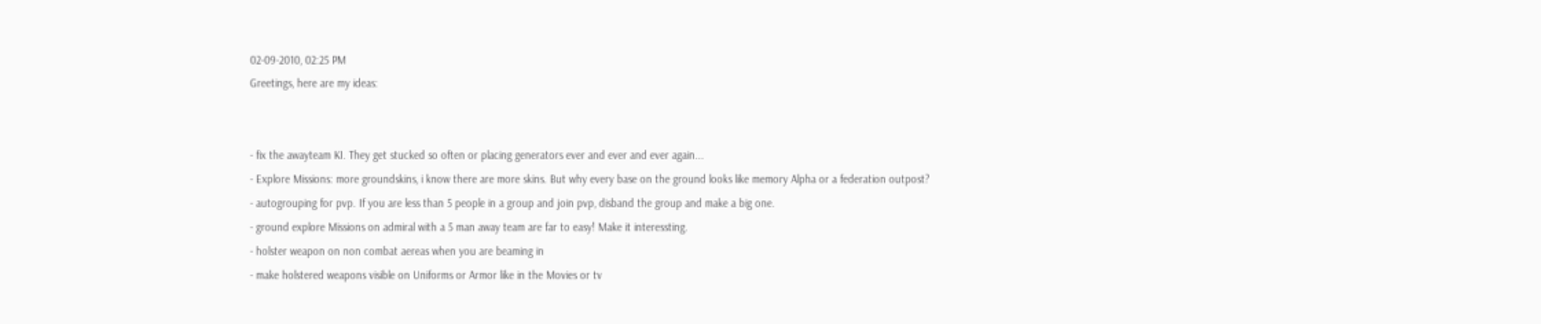02-09-2010, 02:25 PM
Greetings, here are my ideas:


- fix the awayteam KI. They get stucked so often or placing generators ever and ever and ever again...
- Explore Missions: more groundskins, i know there are more skins. But why every base on the ground looks like memory Alpha or a federation outpost?
- autogrouping for pvp. If you are less than 5 people in a group and join pvp, disband the group and make a big one.
- ground explore Missions on admiral with a 5 man away team are far to easy! Make it interessting.
- holster weapon on non combat aereas when you are beaming in
- make holstered weapons visible on Uniforms or Armor like in the Movies or tv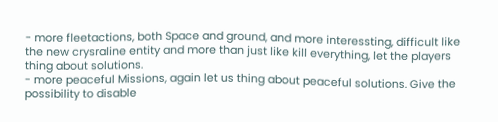- more fleetactions, both Space and ground, and more interessting, difficult like the new crysraline entity and more than just like kill everything, let the players thing about solutions.
- more peaceful Missions, again let us thing about peaceful solutions. Give the possibility to disable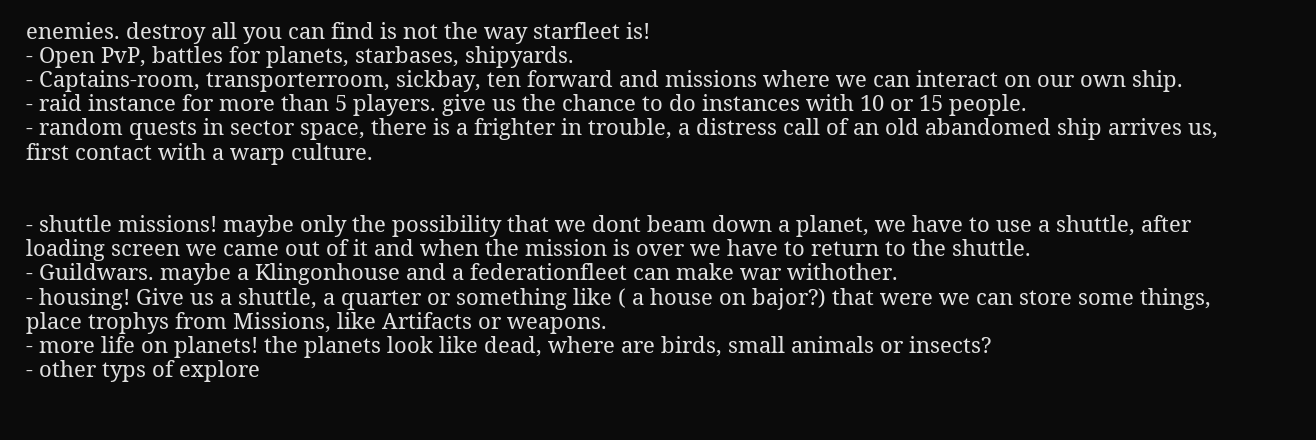enemies. destroy all you can find is not the way starfleet is!
- Open PvP, battles for planets, starbases, shipyards.
- Captains-room, transporterroom, sickbay, ten forward and missions where we can interact on our own ship.
- raid instance for more than 5 players. give us the chance to do instances with 10 or 15 people.
- random quests in sector space, there is a frighter in trouble, a distress call of an old abandomed ship arrives us, first contact with a warp culture.


- shuttle missions! maybe only the possibility that we dont beam down a planet, we have to use a shuttle, after loading screen we came out of it and when the mission is over we have to return to the shuttle.
- Guildwars. maybe a Klingonhouse and a federationfleet can make war withother.
- housing! Give us a shuttle, a quarter or something like ( a house on bajor?) that were we can store some things, place trophys from Missions, like Artifacts or weapons.
- more life on planets! the planets look like dead, where are birds, small animals or insects?
- other typs of explore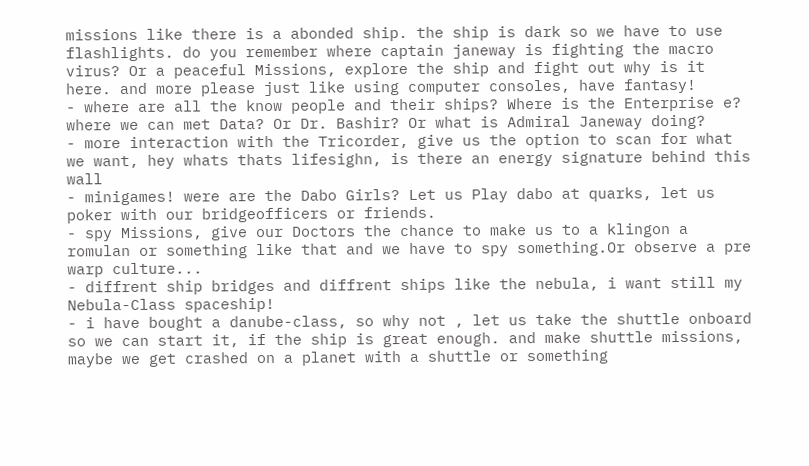missions like there is a abonded ship. the ship is dark so we have to use flashlights. do you remember where captain janeway is fighting the macro virus? Or a peaceful Missions, explore the ship and fight out why is it here. and more please just like using computer consoles, have fantasy!
- where are all the know people and their ships? Where is the Enterprise e? where we can met Data? Or Dr. Bashir? Or what is Admiral Janeway doing?
- more interaction with the Tricorder, give us the option to scan for what we want, hey whats thats lifesighn, is there an energy signature behind this wall
- minigames! were are the Dabo Girls? Let us Play dabo at quarks, let us poker with our bridgeofficers or friends.
- spy Missions, give our Doctors the chance to make us to a klingon a romulan or something like that and we have to spy something.Or observe a pre warp culture...
- diffrent ship bridges and diffrent ships like the nebula, i want still my Nebula-Class spaceship!
- i have bought a danube-class, so why not , let us take the shuttle onboard so we can start it, if the ship is great enough. and make shuttle missions, maybe we get crashed on a planet with a shuttle or something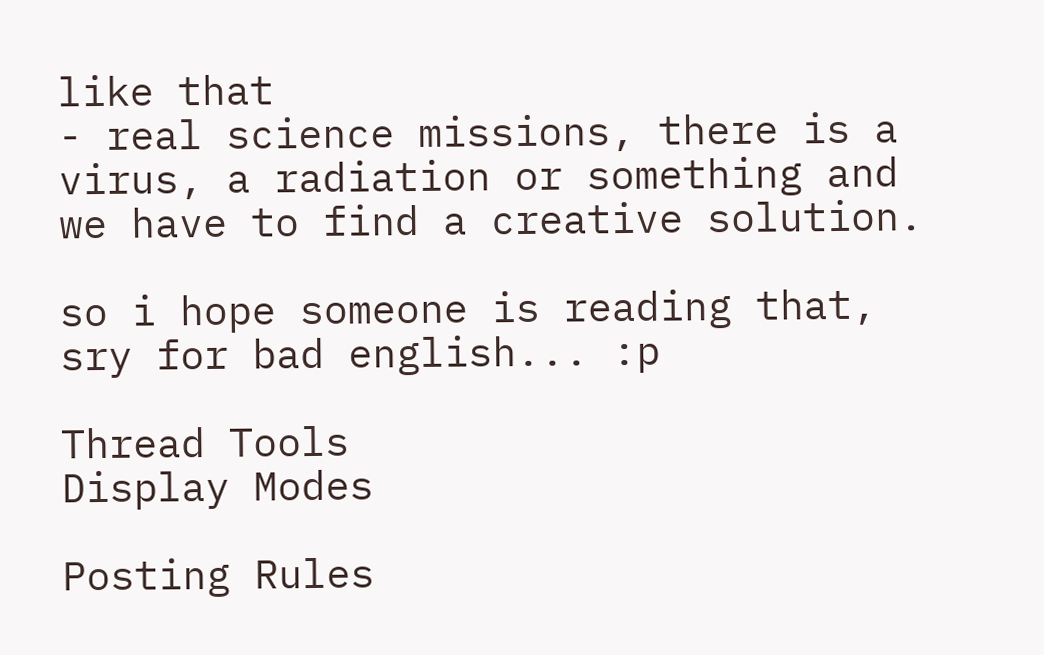like that
- real science missions, there is a virus, a radiation or something and we have to find a creative solution.

so i hope someone is reading that, sry for bad english... :p

Thread Tools
Display Modes

Posting Rules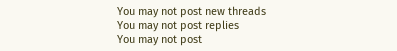You may not post new threads
You may not post replies
You may not post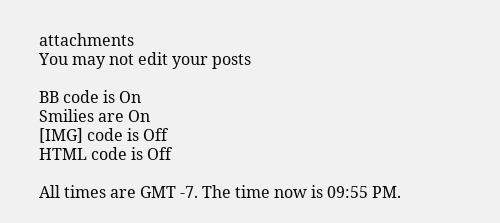attachments
You may not edit your posts

BB code is On
Smilies are On
[IMG] code is Off
HTML code is Off

All times are GMT -7. The time now is 09:55 PM.